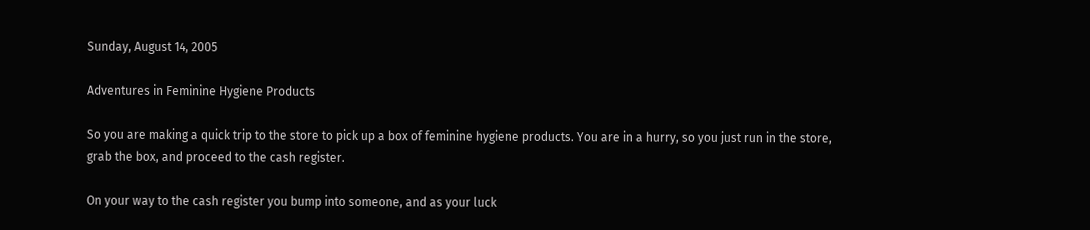Sunday, August 14, 2005

Adventures in Feminine Hygiene Products

So you are making a quick trip to the store to pick up a box of feminine hygiene products. You are in a hurry, so you just run in the store, grab the box, and proceed to the cash register.

On your way to the cash register you bump into someone, and as your luck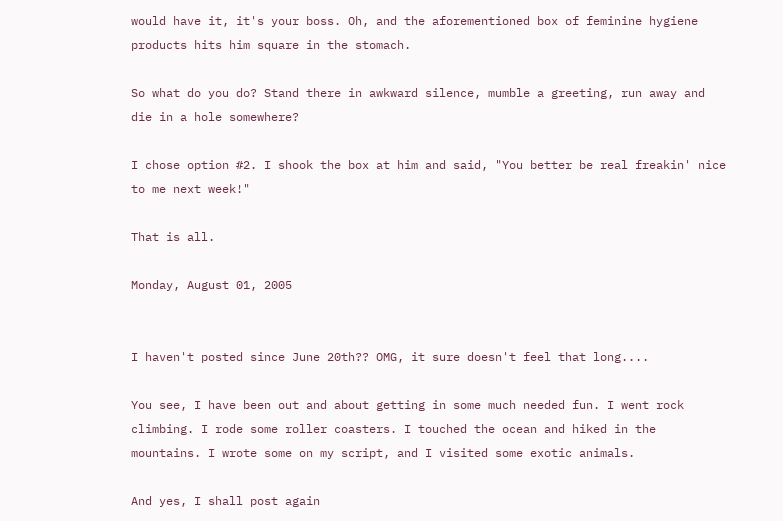would have it, it's your boss. Oh, and the aforementioned box of feminine hygiene products hits him square in the stomach.

So what do you do? Stand there in awkward silence, mumble a greeting, run away and die in a hole somewhere?

I chose option #2. I shook the box at him and said, "You better be real freakin' nice to me next week!"

That is all.

Monday, August 01, 2005


I haven't posted since June 20th?? OMG, it sure doesn't feel that long....

You see, I have been out and about getting in some much needed fun. I went rock climbing. I rode some roller coasters. I touched the ocean and hiked in the mountains. I wrote some on my script, and I visited some exotic animals.

And yes, I shall post again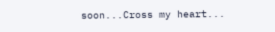soon...Cross my heart...